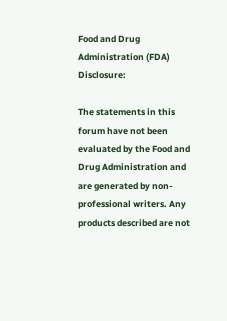Food and Drug Administration (FDA) Disclosure:

The statements in this forum have not been evaluated by the Food and Drug Administration and are generated by non-professional writers. Any products described are not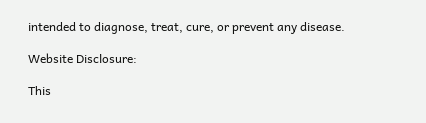intended to diagnose, treat, cure, or prevent any disease.

Website Disclosure:

This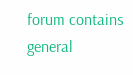forum contains general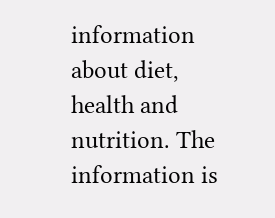information about diet, health and nutrition. The information is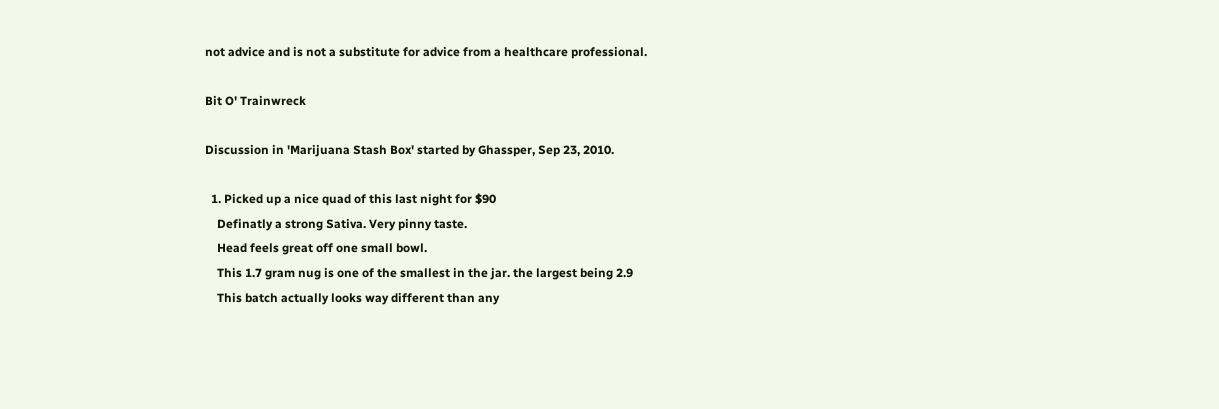not advice and is not a substitute for advice from a healthcare professional.

Bit O' Trainwreck

Discussion in 'Marijuana Stash Box' started by Ghassper, Sep 23, 2010.

  1. Picked up a nice quad of this last night for $90
    Definatly a strong Sativa. Very pinny taste.
    Head feels great off one small bowl.
    This 1.7 gram nug is one of the smallest in the jar. the largest being 2.9
    This batch actually looks way different than any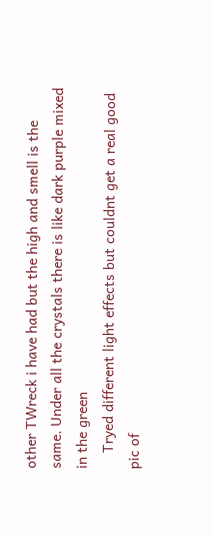other TWreck i have had but the high and smell is the same. Under all the crystals there is like dark purple mixed in the green
    Tryed different light effects but couldnt get a real good pic of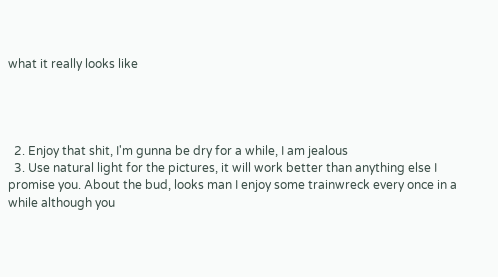what it really looks like




  2. Enjoy that shit, I'm gunna be dry for a while, I am jealous
  3. Use natural light for the pictures, it will work better than anything else I promise you. About the bud, looks man I enjoy some trainwreck every once in a while although you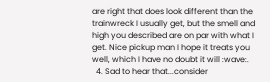are right that does look different than the trainwreck I usually get, but the smell and high you described are on par with what I get. Nice pickup man I hope it treats you well, which I have no doubt it will :wave:.
  4. Sad to hear that...consider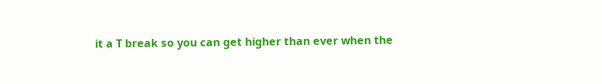it a T break so you can get higher than ever when the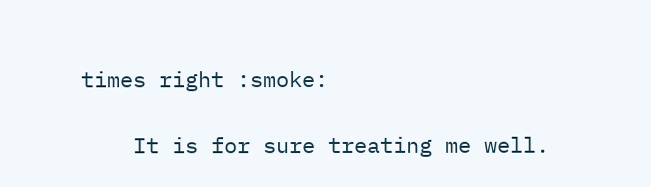times right :smoke:

    It is for sure treating me well.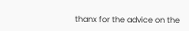thanx for the advice on the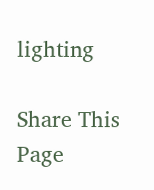lighting

Share This Page